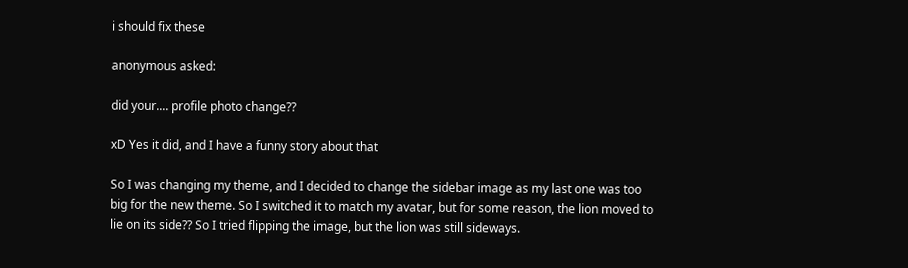i should fix these

anonymous asked:

did your.... profile photo change??

xD Yes it did, and I have a funny story about that

So I was changing my theme, and I decided to change the sidebar image as my last one was too big for the new theme. So I switched it to match my avatar, but for some reason, the lion moved to lie on its side?? So I tried flipping the image, but the lion was still sideways.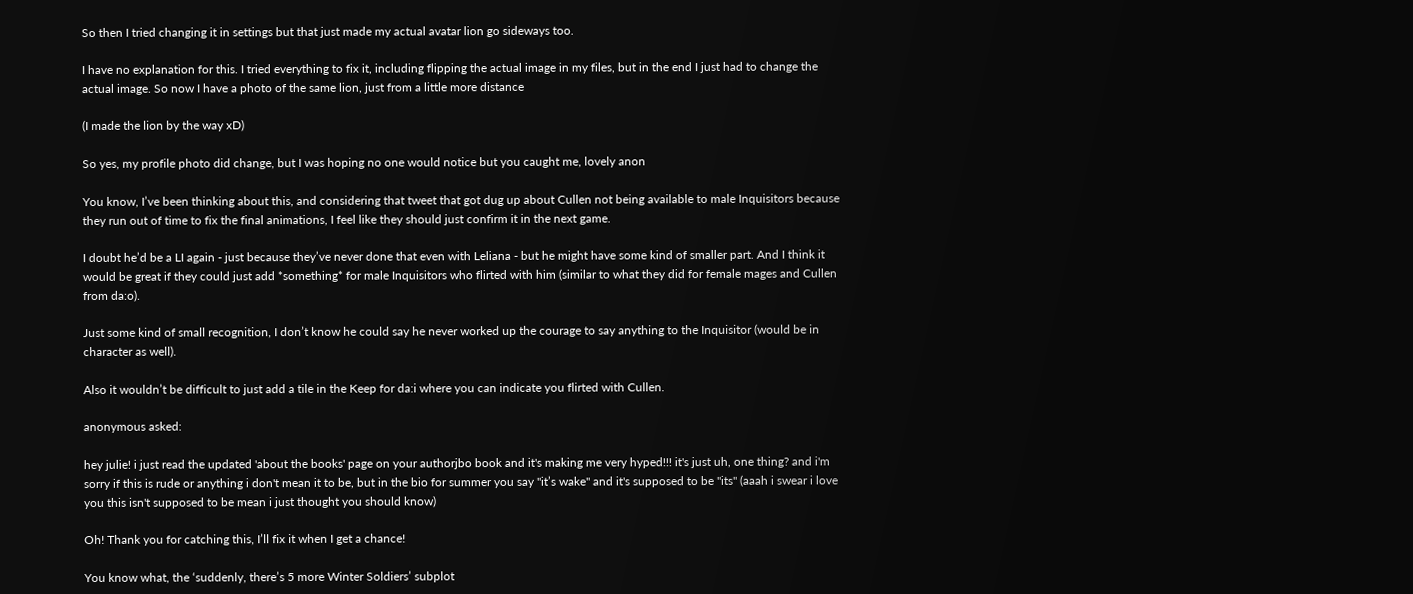So then I tried changing it in settings but that just made my actual avatar lion go sideways too.

I have no explanation for this. I tried everything to fix it, including flipping the actual image in my files, but in the end I just had to change the actual image. So now I have a photo of the same lion, just from a little more distance

(I made the lion by the way xD)

So yes, my profile photo did change, but I was hoping no one would notice but you caught me, lovely anon

You know, I’ve been thinking about this, and considering that tweet that got dug up about Cullen not being available to male Inquisitors because they run out of time to fix the final animations, I feel like they should just confirm it in the next game.

I doubt he’d be a LI again - just because they’ve never done that even with Leliana - but he might have some kind of smaller part. And I think it would be great if they could just add *something* for male Inquisitors who flirted with him (similar to what they did for female mages and Cullen from da:o).

Just some kind of small recognition, I don’t know he could say he never worked up the courage to say anything to the Inquisitor (would be in character as well).

Also it wouldn’t be difficult to just add a tile in the Keep for da:i where you can indicate you flirted with Cullen.

anonymous asked:

hey julie! i just read the updated 'about the books' page on your authorjbo book and it's making me very hyped!!! it's just uh, one thing? and i'm sorry if this is rude or anything i don't mean it to be, but in the bio for summer you say "it’s wake" and it's supposed to be "its" (aaah i swear i love you this isn't supposed to be mean i just thought you should know)

Oh! Thank you for catching this, I’ll fix it when I get a chance!

You know what, the ‘suddenly, there’s 5 more Winter Soldiers’ subplot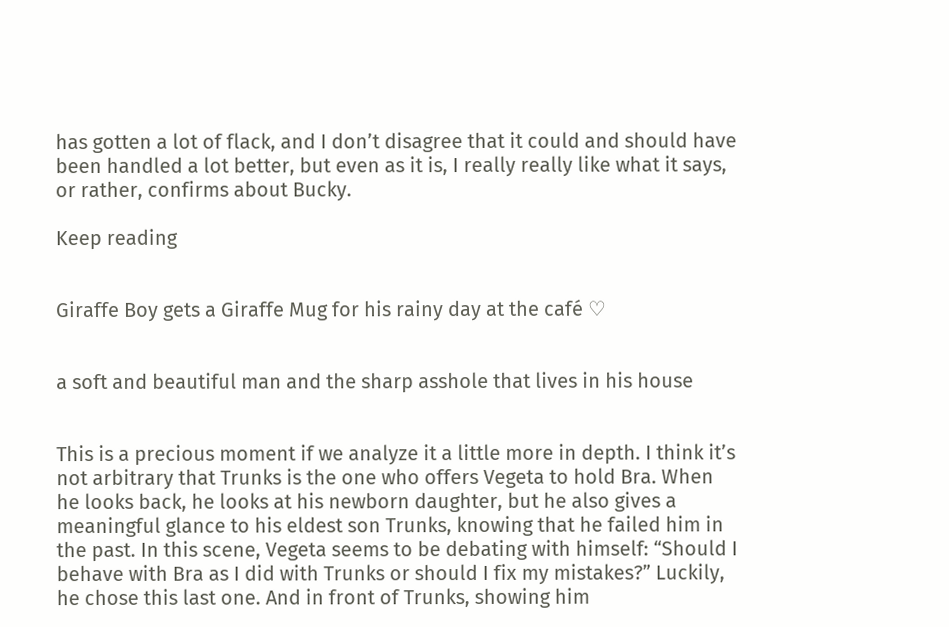has gotten a lot of flack, and I don’t disagree that it could and should have been handled a lot better, but even as it is, I really really like what it says, or rather, confirms about Bucky.

Keep reading


Giraffe Boy gets a Giraffe Mug for his rainy day at the café ♡


a soft and beautiful man and the sharp asshole that lives in his house


This is a precious moment if we analyze it a little more in depth. I think it’s not arbitrary that Trunks is the one who offers Vegeta to hold Bra. When he looks back, he looks at his newborn daughter, but he also gives a meaningful glance to his eldest son Trunks, knowing that he failed him in the past. In this scene, Vegeta seems to be debating with himself: “Should I behave with Bra as I did with Trunks or should I fix my mistakes?” Luckily, he chose this last one. And in front of Trunks, showing him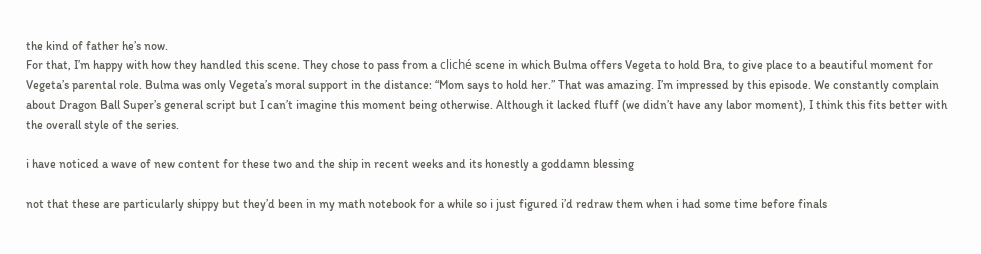the kind of father he’s now.
For that, I’m happy with how they handled this scene. They chose to pass from a cliché scene in which Bulma offers Vegeta to hold Bra, to give place to a beautiful moment for Vegeta’s parental role. Bulma was only Vegeta’s moral support in the distance: “Mom says to hold her.” That was amazing. I’m impressed by this episode. We constantly complain about Dragon Ball Super’s general script but I can’t imagine this moment being otherwise. Although it lacked fluff (we didn’t have any labor moment), I think this fits better with the overall style of the series.

i have noticed a wave of new content for these two and the ship in recent weeks and its honestly a goddamn blessing

not that these are particularly shippy but they’d been in my math notebook for a while so i just figured i’d redraw them when i had some time before finals